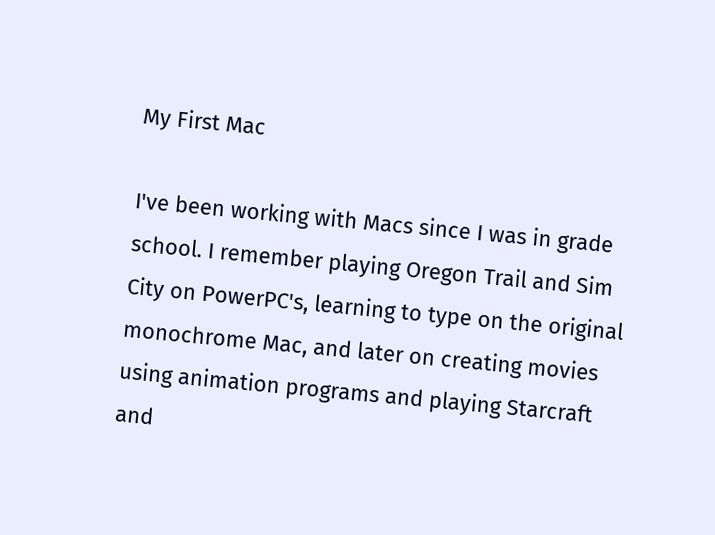My First Mac

I've been working with Macs since I was in grade school. I remember playing Oregon Trail and Sim City on PowerPC's, learning to type on the original monochrome Mac, and later on creating movies using animation programs and playing Starcraft and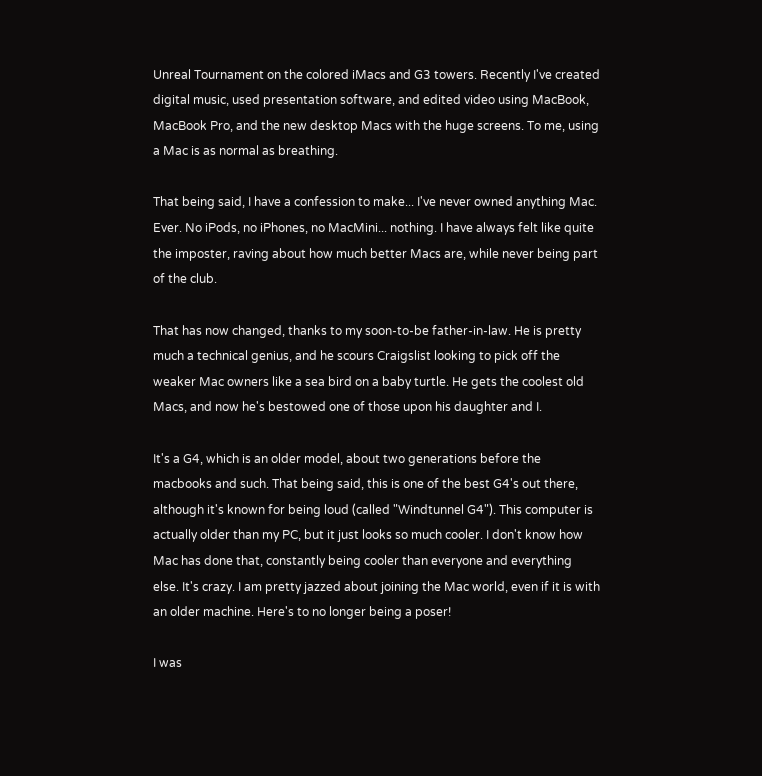Unreal Tournament on the colored iMacs and G3 towers. Recently I've created digital music, used presentation software, and edited video using MacBook, MacBook Pro, and the new desktop Macs with the huge screens. To me, using a Mac is as normal as breathing.

That being said, I have a confession to make... I've never owned anything Mac. Ever. No iPods, no iPhones, no MacMini... nothing. I have always felt like quite the imposter, raving about how much better Macs are, while never being part of the club.

That has now changed, thanks to my soon-to-be father-in-law. He is pretty much a technical genius, and he scours Craigslist looking to pick off the weaker Mac owners like a sea bird on a baby turtle. He gets the coolest old Macs, and now he's bestowed one of those upon his daughter and I.

It's a G4, which is an older model, about two generations before the macbooks and such. That being said, this is one of the best G4's out there, although it's known for being loud (called "Windtunnel G4"). This computer is actually older than my PC, but it just looks so much cooler. I don't know how Mac has done that, constantly being cooler than everyone and everything else. It's crazy. I am pretty jazzed about joining the Mac world, even if it is with an older machine. Here's to no longer being a poser!

I was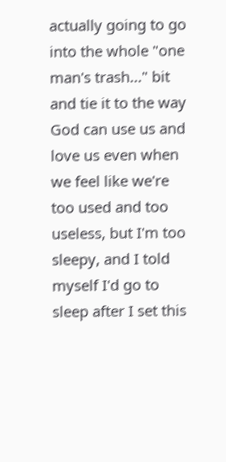actually going to go into the whole "one man's trash..." bit and tie it to the way God can use us and love us even when we feel like we're too used and too useless, but I'm too sleepy, and I told myself I'd go to sleep after I set this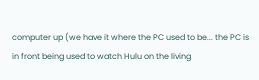computer up (we have it where the PC used to be... the PC is in front being used to watch Hulu on the living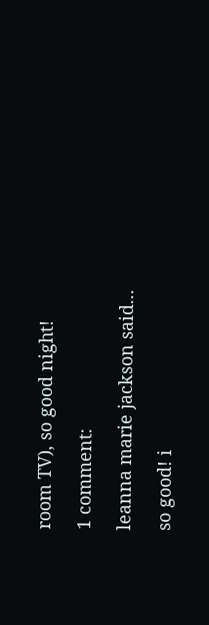room TV), so good night!

1 comment:

leanna marie jackson said...

so good! i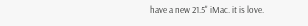have a new 21.5" iMac. it is love.